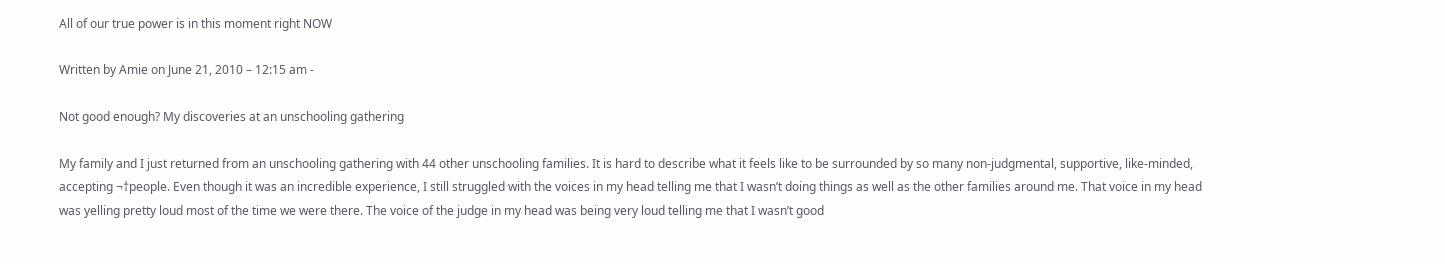All of our true power is in this moment right NOW

Written by Amie on June 21, 2010 – 12:15 am -

Not good enough? My discoveries at an unschooling gathering

My family and I just returned from an unschooling gathering with 44 other unschooling families. It is hard to describe what it feels like to be surrounded by so many non-judgmental, supportive, like-minded, accepting ¬†people. Even though it was an incredible experience, I still struggled with the voices in my head telling me that I wasn’t doing things as well as the other families around me. That voice in my head was yelling pretty loud most of the time we were there. The voice of the judge in my head was being very loud telling me that I wasn’t good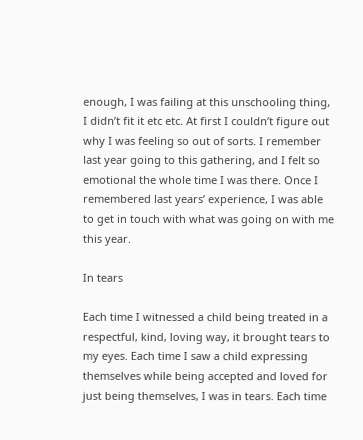enough, I was failing at this unschooling thing, I didn’t fit it etc etc. At first I couldn’t figure out why I was feeling so out of sorts. I remember last year going to this gathering, and I felt so emotional the whole time I was there. Once I remembered last years’ experience, I was able to get in touch with what was going on with me this year.

In tears

Each time I witnessed a child being treated in a respectful, kind, loving way, it brought tears to my eyes. Each time I saw a child expressing themselves while being accepted and loved for just being themselves, I was in tears. Each time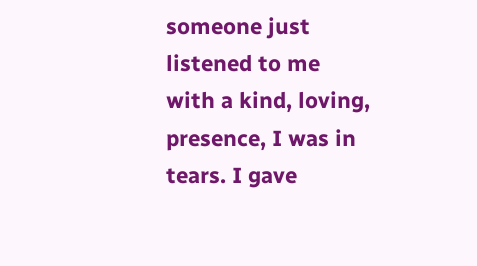someone just listened to me with a kind, loving, presence, I was in tears. I gave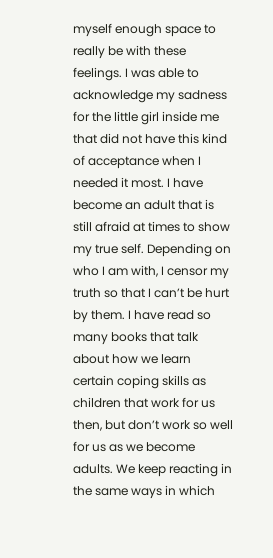myself enough space to really be with these feelings. I was able to acknowledge my sadness for the little girl inside me that did not have this kind of acceptance when I needed it most. I have become an adult that is still afraid at times to show my true self. Depending on who I am with, I censor my truth so that I can’t be hurt by them. I have read so many books that talk about how we learn certain coping skills as children that work for us then, but don’t work so well for us as we become adults. We keep reacting in the same ways in which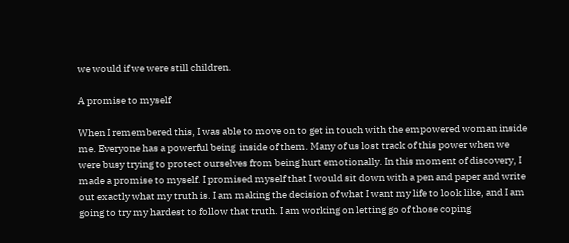we would if we were still children.

A promise to myself

When I remembered this, I was able to move on to get in touch with the empowered woman inside me. Everyone has a powerful being  inside of them. Many of us lost track of this power when we were busy trying to protect ourselves from being hurt emotionally. In this moment of discovery, I made a promise to myself. I promised myself that I would sit down with a pen and paper and write out exactly what my truth is. I am making the decision of what I want my life to look like, and I am going to try my hardest to follow that truth. I am working on letting go of those coping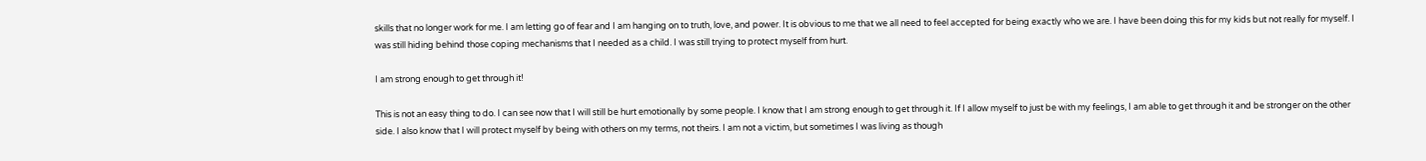skills that no longer work for me. I am letting go of fear and I am hanging on to truth, love, and power. It is obvious to me that we all need to feel accepted for being exactly who we are. I have been doing this for my kids but not really for myself. I was still hiding behind those coping mechanisms that I needed as a child. I was still trying to protect myself from hurt.

I am strong enough to get through it!

This is not an easy thing to do. I can see now that I will still be hurt emotionally by some people. I know that I am strong enough to get through it. If I allow myself to just be with my feelings, I am able to get through it and be stronger on the other side. I also know that I will protect myself by being with others on my terms, not theirs. I am not a victim, but sometimes I was living as though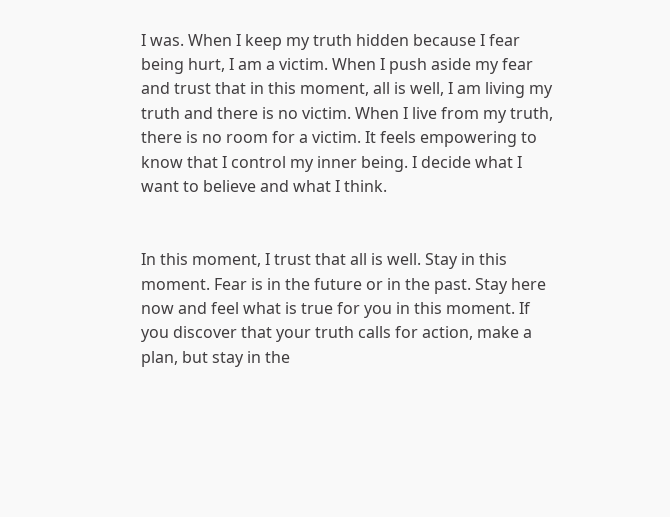I was. When I keep my truth hidden because I fear being hurt, I am a victim. When I push aside my fear and trust that in this moment, all is well, I am living my truth and there is no victim. When I live from my truth, there is no room for a victim. It feels empowering to know that I control my inner being. I decide what I want to believe and what I think.


In this moment, I trust that all is well. Stay in this moment. Fear is in the future or in the past. Stay here now and feel what is true for you in this moment. If you discover that your truth calls for action, make a plan, but stay in the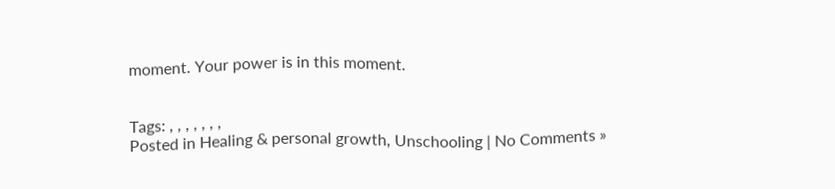moment. Your power is in this moment.


Tags: , , , , , , ,
Posted in Healing & personal growth, Unschooling | No Comments »